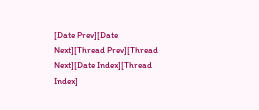[Date Prev][Date Next][Thread Prev][Thread Next][Date Index][Thread Index]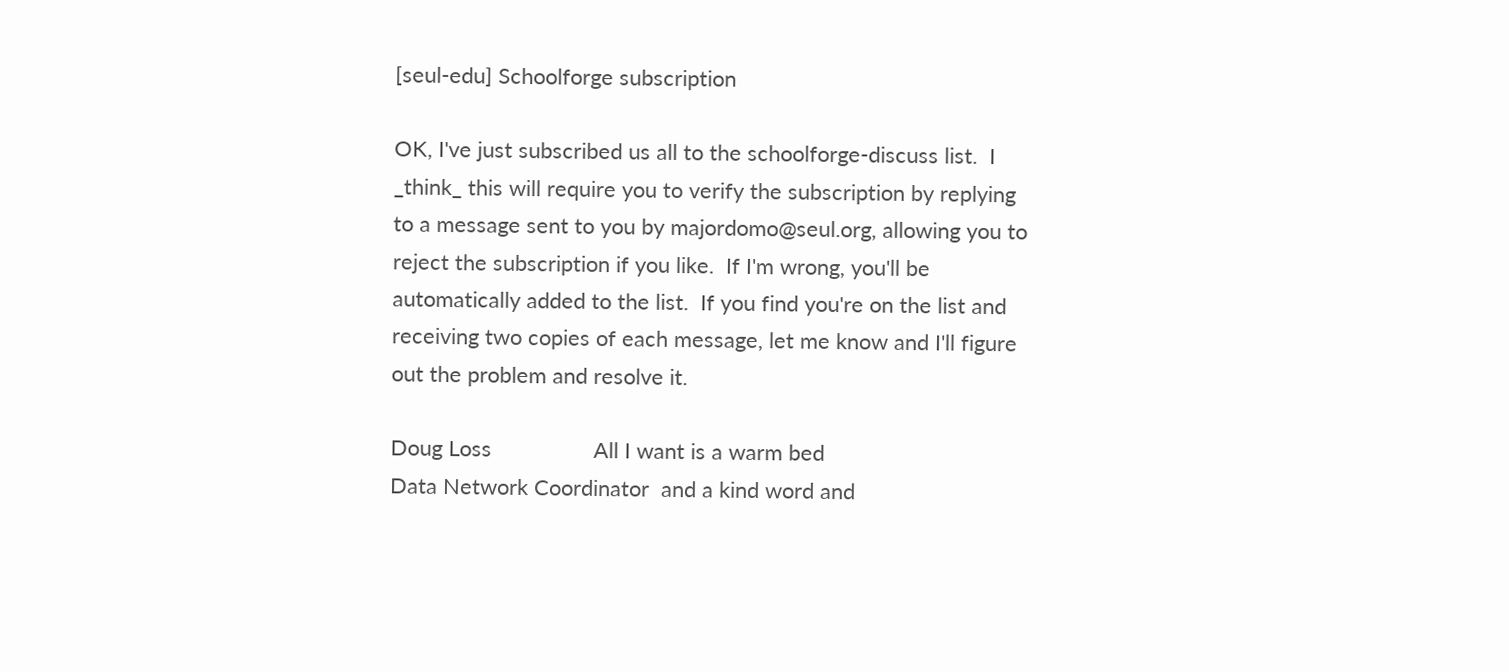[seul-edu] Schoolforge subscription

OK, I've just subscribed us all to the schoolforge-discuss list.  I
_think_ this will require you to verify the subscription by replying
to a message sent to you by majordomo@seul.org, allowing you to
reject the subscription if you like.  If I'm wrong, you'll be
automatically added to the list.  If you find you're on the list and
receiving two copies of each message, let me know and I'll figure
out the problem and resolve it.

Doug Loss                 All I want is a warm bed
Data Network Coordinator  and a kind word and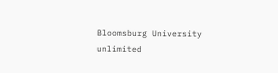Bloomsburg University     unlimited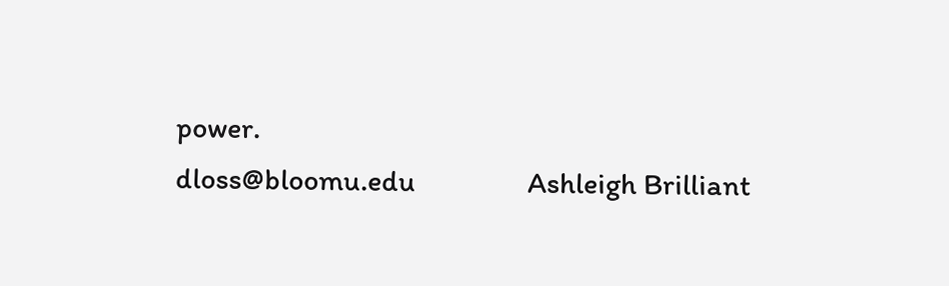power.
dloss@bloomu.edu                Ashleigh Brilliant